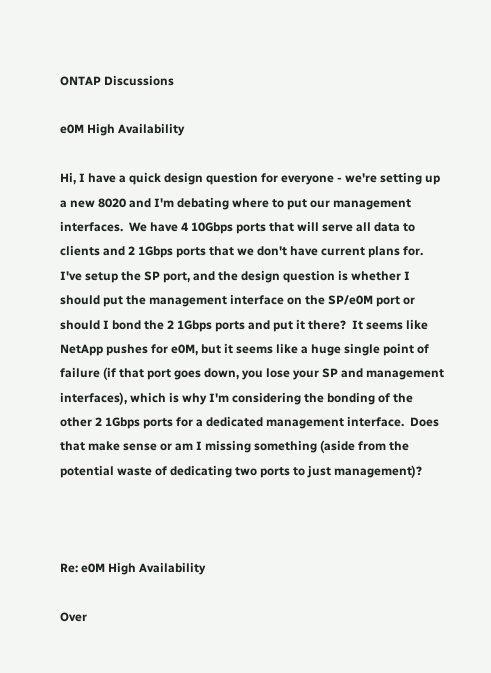ONTAP Discussions

e0M High Availability

Hi, I have a quick design question for everyone - we're setting up a new 8020 and I'm debating where to put our management interfaces.  We have 4 10Gbps ports that will serve all data to clients and 2 1Gbps ports that we don't have current plans for.  I've setup the SP port, and the design question is whether I should put the management interface on the SP/e0M port or should I bond the 2 1Gbps ports and put it there?  It seems like NetApp pushes for e0M, but it seems like a huge single point of failure (if that port goes down, you lose your SP and management interfaces), which is why I'm considering the bonding of the other 2 1Gbps ports for a dedicated management interface.  Does that make sense or am I missing something (aside from the potential waste of dedicating two ports to just management)?



Re: e0M High Availability

Over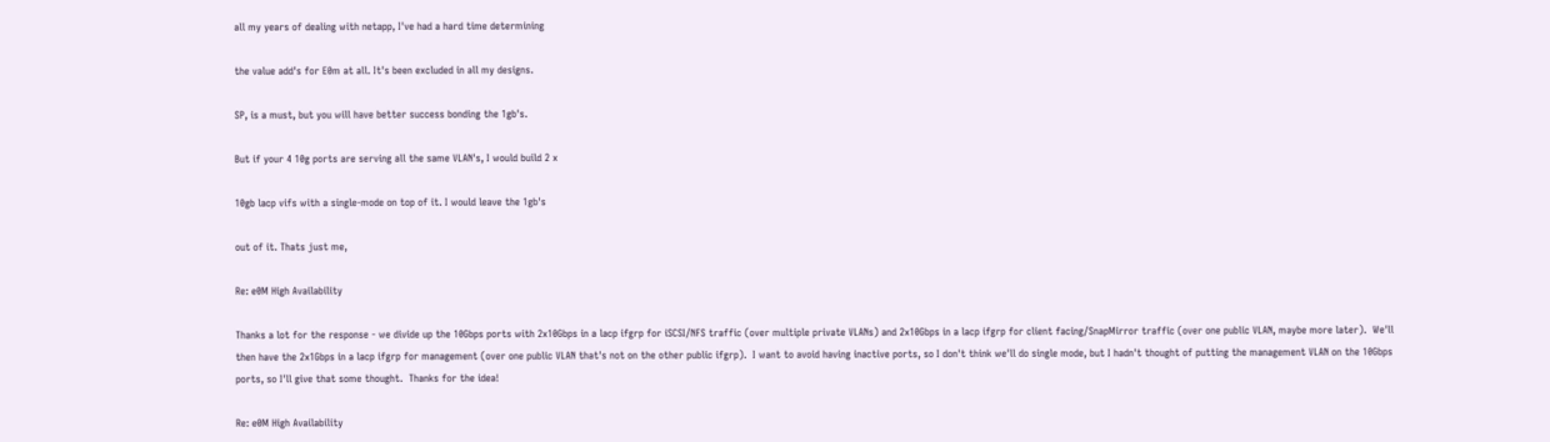all my years of dealing with netapp, I've had a hard time determining

the value add's for E0m at all. It's been excluded in all my designs.

SP, is a must, but you will have better success bonding the 1gb's.

But if your 4 10g ports are serving all the same VLAN's, I would build 2 x

10gb lacp vifs with a single-mode on top of it. I would leave the 1gb's

out of it. Thats just me,

Re: e0M High Availability

Thanks a lot for the response - we divide up the 10Gbps ports with 2x10Gbps in a lacp ifgrp for iSCSI/NFS traffic (over multiple private VLANs) and 2x10Gbps in a lacp ifgrp for client facing/SnapMirror traffic (over one public VLAN, maybe more later).  We'll then have the 2x1Gbps in a lacp ifgrp for management (over one public VLAN that's not on the other public ifgrp).  I want to avoid having inactive ports, so I don't think we'll do single mode, but I hadn't thought of putting the management VLAN on the 10Gbps ports, so I'll give that some thought.  Thanks for the idea!

Re: e0M High Availability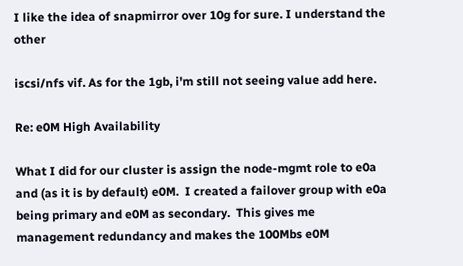I like the idea of snapmirror over 10g for sure. I understand the other

iscsi/nfs vif. As for the 1gb, i'm still not seeing value add here.

Re: e0M High Availability

What I did for our cluster is assign the node-mgmt role to e0a and (as it is by default) e0M.  I created a failover group with e0a being primary and e0M as secondary.  This gives me management redundancy and makes the 100Mbs e0M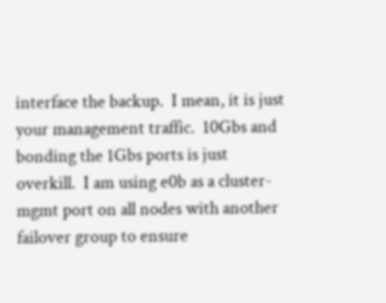interface the backup.  I mean, it is just your management traffic.  10Gbs and bonding the 1Gbs ports is just overkill.  I am using e0b as a cluster-mgmt port on all nodes with another failover group to ensure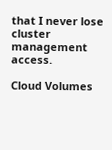that I never lose cluster management access.

Cloud Volumes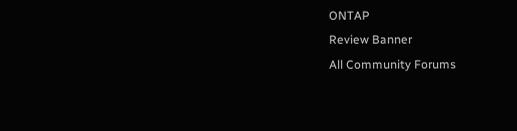ONTAP
Review Banner
All Community Forums